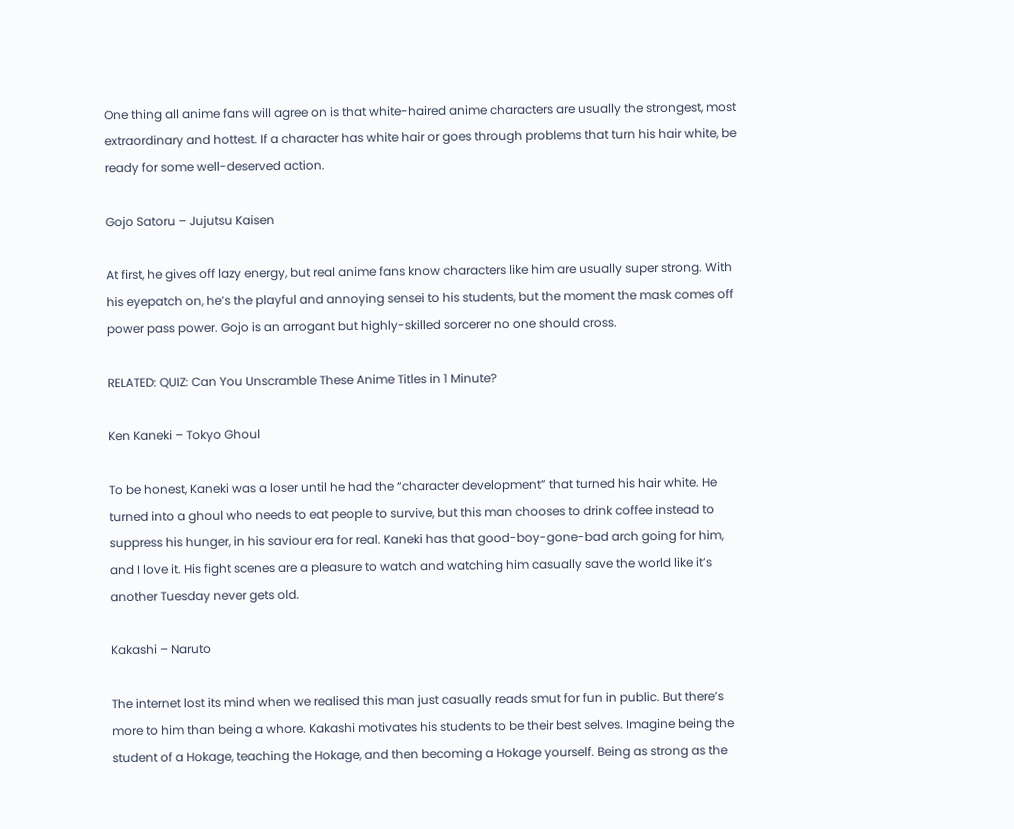One thing all anime fans will agree on is that white-haired anime characters are usually the strongest, most extraordinary and hottest. If a character has white hair or goes through problems that turn his hair white, be ready for some well-deserved action.

Gojo Satoru – Jujutsu Kaisen

At first, he gives off lazy energy, but real anime fans know characters like him are usually super strong. With his eyepatch on, he’s the playful and annoying sensei to his students, but the moment the mask comes off power pass power. Gojo is an arrogant but highly-skilled sorcerer no one should cross.

RELATED: QUIZ: Can You Unscramble These Anime Titles in 1 Minute?

Ken Kaneki – Tokyo Ghoul

To be honest, Kaneki was a loser until he had the “character development” that turned his hair white. He turned into a ghoul who needs to eat people to survive, but this man chooses to drink coffee instead to suppress his hunger, in his saviour era for real. Kaneki has that good-boy-gone-bad arch going for him, and I love it. His fight scenes are a pleasure to watch and watching him casually save the world like it’s another Tuesday never gets old.

Kakashi – Naruto

The internet lost its mind when we realised this man just casually reads smut for fun in public. But there’s more to him than being a whore. Kakashi motivates his students to be their best selves. Imagine being the student of a Hokage, teaching the Hokage, and then becoming a Hokage yourself. Being as strong as the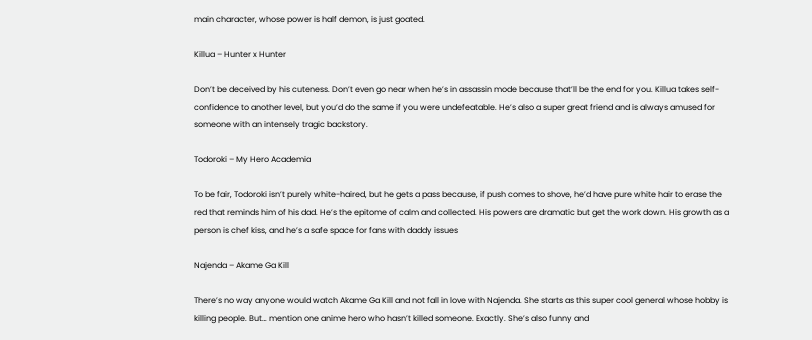main character, whose power is half demon, is just goated.

Killua – Hunter x Hunter

Don’t be deceived by his cuteness. Don’t even go near when he’s in assassin mode because that’ll be the end for you. Killua takes self-confidence to another level, but you’d do the same if you were undefeatable. He’s also a super great friend and is always amused for someone with an intensely tragic backstory.

Todoroki – My Hero Academia

To be fair, Todoroki isn’t purely white-haired, but he gets a pass because, if push comes to shove, he’d have pure white hair to erase the red that reminds him of his dad. He’s the epitome of calm and collected. His powers are dramatic but get the work down. His growth as a person is chef kiss, and he’s a safe space for fans with daddy issues

Najenda – Akame Ga Kill

There’s no way anyone would watch Akame Ga Kill and not fall in love with Najenda. She starts as this super cool general whose hobby is killing people. But… mention one anime hero who hasn’t killed someone. Exactly. She’s also funny and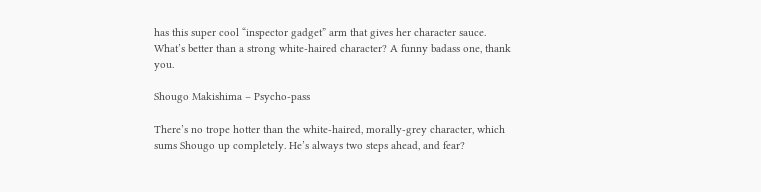has this super cool “inspector gadget” arm that gives her character sauce. What’s better than a strong white-haired character? A funny badass one, thank you.

Shougo Makishima – Psycho-pass

There’s no trope hotter than the white-haired, morally-grey character, which sums Shougo up completely. He’s always two steps ahead, and fear?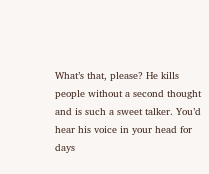What’s that, please? He kills people without a second thought and is such a sweet talker. You’d hear his voice in your head for days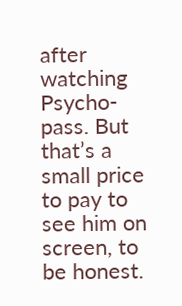after watching Psycho-pass. But that’s a small price to pay to see him on screen, to be honest.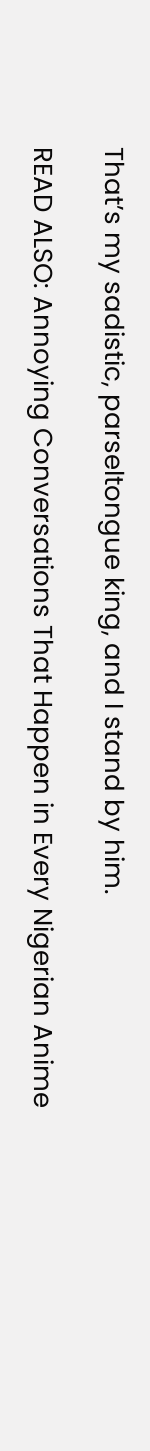That’s my sadistic, parseltongue king, and I stand by him.

READ ALSO: Annoying Conversations That Happen in Every Nigerian Anime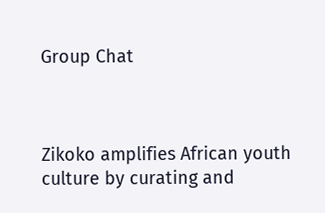Group Chat



Zikoko amplifies African youth culture by curating and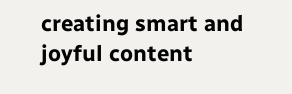creating smart and joyful content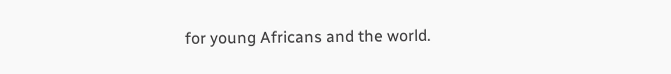for young Africans and the world.